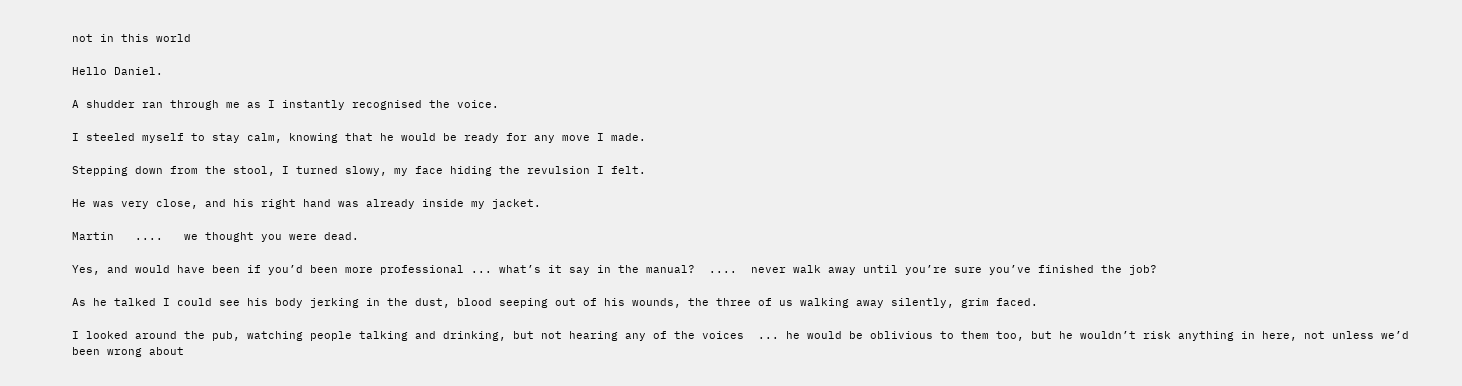not in this world

Hello Daniel.

A shudder ran through me as I instantly recognised the voice.

I steeled myself to stay calm, knowing that he would be ready for any move I made.

Stepping down from the stool, I turned slowy, my face hiding the revulsion I felt.

He was very close, and his right hand was already inside my jacket.

Martin   ....   we thought you were dead.

Yes, and would have been if you’d been more professional ... what’s it say in the manual?  ....  never walk away until you’re sure you’ve finished the job?

As he talked I could see his body jerking in the dust, blood seeping out of his wounds, the three of us walking away silently, grim faced.

I looked around the pub, watching people talking and drinking, but not hearing any of the voices  ... he would be oblivious to them too, but he wouldn’t risk anything in here, not unless we’d been wrong about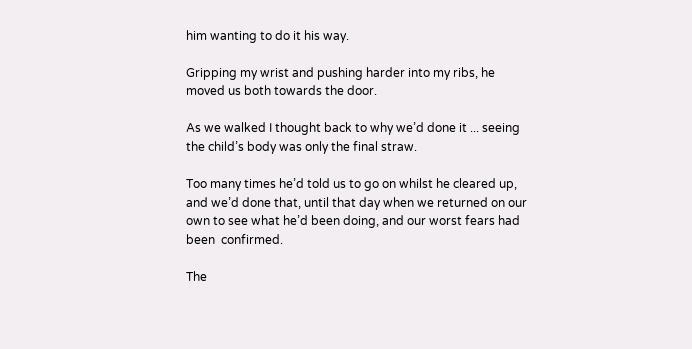him wanting to do it his way.

Gripping my wrist and pushing harder into my ribs, he moved us both towards the door.

As we walked I thought back to why we’d done it ... seeing the child’s body was only the final straw.

Too many times he’d told us to go on whilst he cleared up, and we’d done that, until that day when we returned on our own to see what he’d been doing, and our worst fears had been  confirmed.

The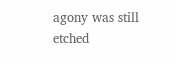agony was still etched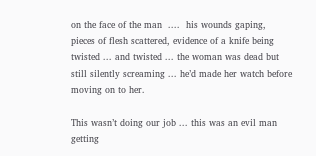on the face of the man  ....  his wounds gaping,  pieces of flesh scattered, evidence of a knife being twisted ... and twisted ... the woman was dead but still silently screaming ... he’d made her watch before moving on to her.

This wasn’t doing our job ... this was an evil man getting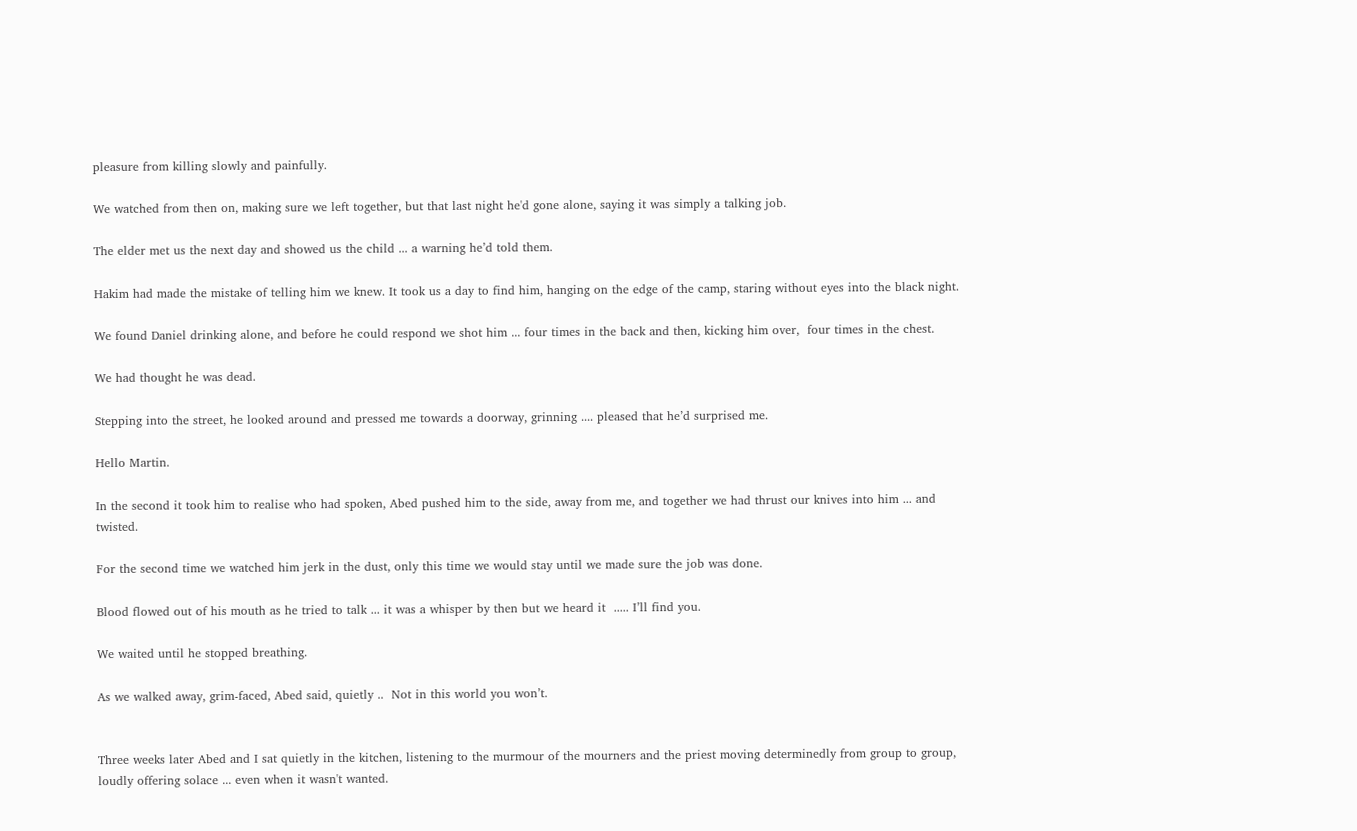pleasure from killing slowly and painfully.

We watched from then on, making sure we left together, but that last night he'd gone alone, saying it was simply a talking job.

The elder met us the next day and showed us the child ... a warning he’d told them.

Hakim had made the mistake of telling him we knew. It took us a day to find him, hanging on the edge of the camp, staring without eyes into the black night.

We found Daniel drinking alone, and before he could respond we shot him ... four times in the back and then, kicking him over,  four times in the chest.

We had thought he was dead.

Stepping into the street, he looked around and pressed me towards a doorway, grinning .... pleased that he’d surprised me.

Hello Martin.

In the second it took him to realise who had spoken, Abed pushed him to the side, away from me, and together we had thrust our knives into him ... and twisted.

For the second time we watched him jerk in the dust, only this time we would stay until we made sure the job was done.

Blood flowed out of his mouth as he tried to talk ... it was a whisper by then but we heard it  ..... I’ll find you.

We waited until he stopped breathing.

As we walked away, grim-faced, Abed said, quietly ..  Not in this world you won’t.


Three weeks later Abed and I sat quietly in the kitchen, listening to the murmour of the mourners and the priest moving determinedly from group to group, loudly offering solace ... even when it wasn't wanted.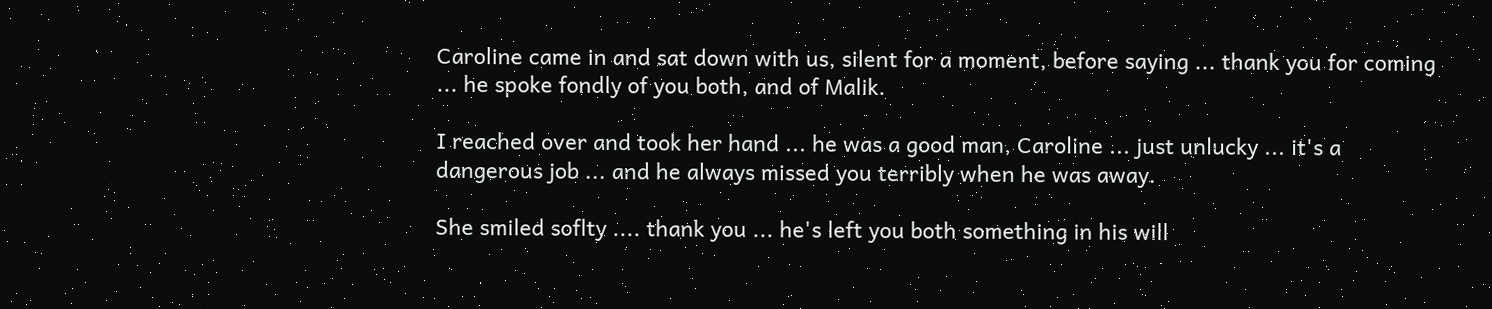Caroline came in and sat down with us, silent for a moment, before saying ... thank you for coming ... he spoke fondly of you both, and of Malik.

I reached over and took her hand ... he was a good man, Caroline ... just unlucky ... it's a dangerous job ... and he always missed you terribly when he was away.

She smiled soflty .... thank you ... he's left you both something in his will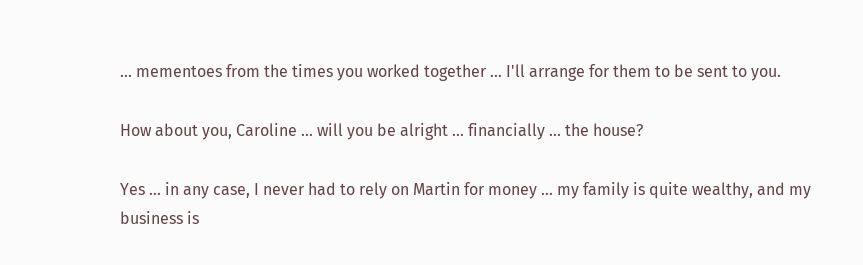... mementoes from the times you worked together ... I'll arrange for them to be sent to you.

How about you, Caroline ... will you be alright ... financially ... the house?

Yes ... in any case, I never had to rely on Martin for money ... my family is quite wealthy, and my business is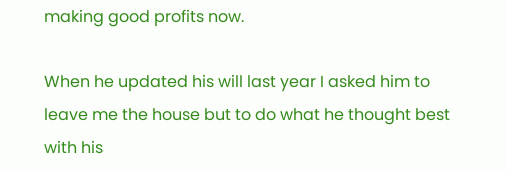making good profits now.

When he updated his will last year I asked him to leave me the house but to do what he thought best with his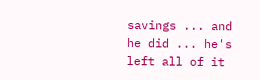savings ... and he did ... he's left all of it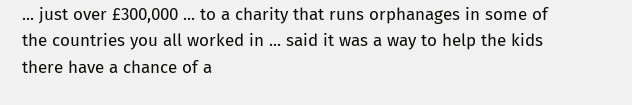... just over £300,000 ... to a charity that runs orphanages in some of the countries you all worked in ... said it was a way to help the kids there have a chance of a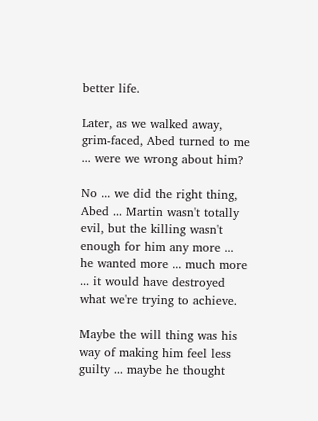better life.

Later, as we walked away, grim-faced, Abed turned to me ... were we wrong about him?

No ... we did the right thing, Abed ... Martin wasn't totally evil, but the killing wasn't enough for him any more ... he wanted more ... much more ... it would have destroyed what we're trying to achieve.

Maybe the will thing was his way of making him feel less guilty ... maybe he thought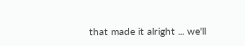that made it alright ... we'll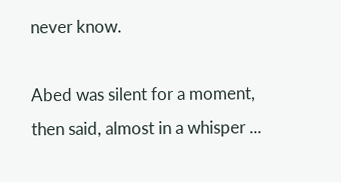never know.

Abed was silent for a moment, then said, almost in a whisper ...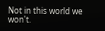Not in this world we won't.